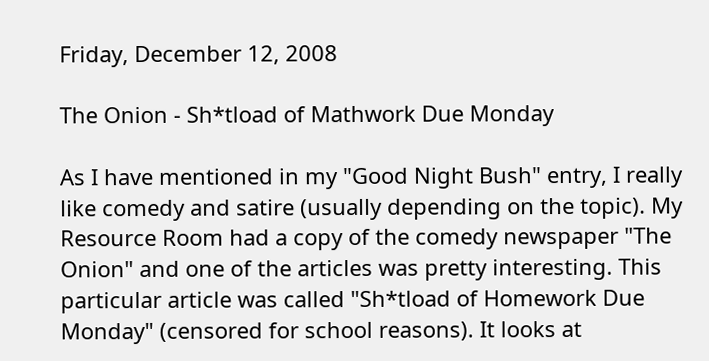Friday, December 12, 2008

The Onion - Sh*tload of Mathwork Due Monday

As I have mentioned in my "Good Night Bush" entry, I really like comedy and satire (usually depending on the topic). My Resource Room had a copy of the comedy newspaper "The Onion" and one of the articles was pretty interesting. This particular article was called "Sh*tload of Homework Due Monday" (censored for school reasons). It looks at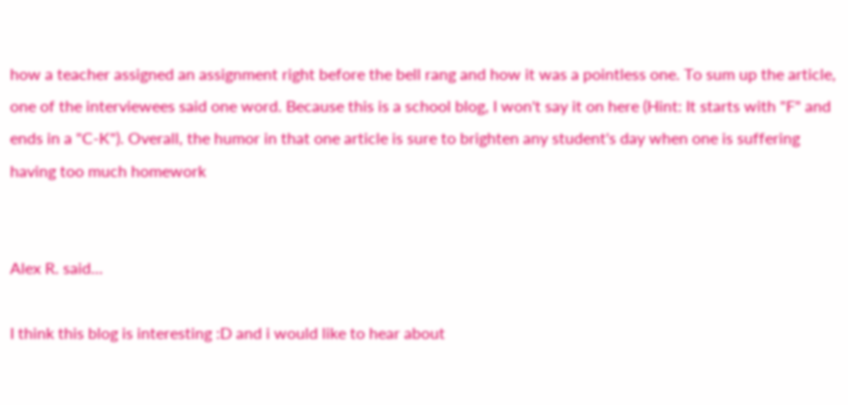how a teacher assigned an assignment right before the bell rang and how it was a pointless one. To sum up the article, one of the interviewees said one word. Because this is a school blog, I won't say it on here (Hint: It starts with "F" and ends in a "C-K"). Overall, the humor in that one article is sure to brighten any student's day when one is suffering having too much homework


Alex R. said...

I think this blog is interesting :D and i would like to hear about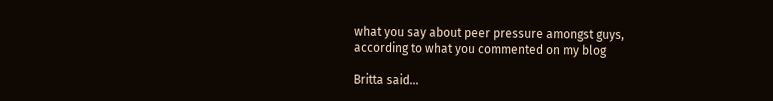what you say about peer pressure amongst guys, according to what you commented on my blog

Britta said...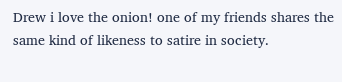Drew i love the onion! one of my friends shares the same kind of likeness to satire in society.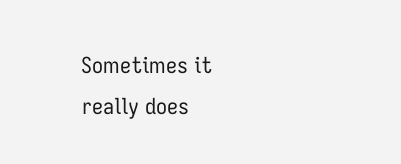Sometimes it really does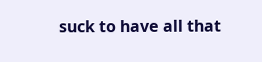suck to have all that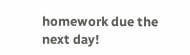homework due the next day!